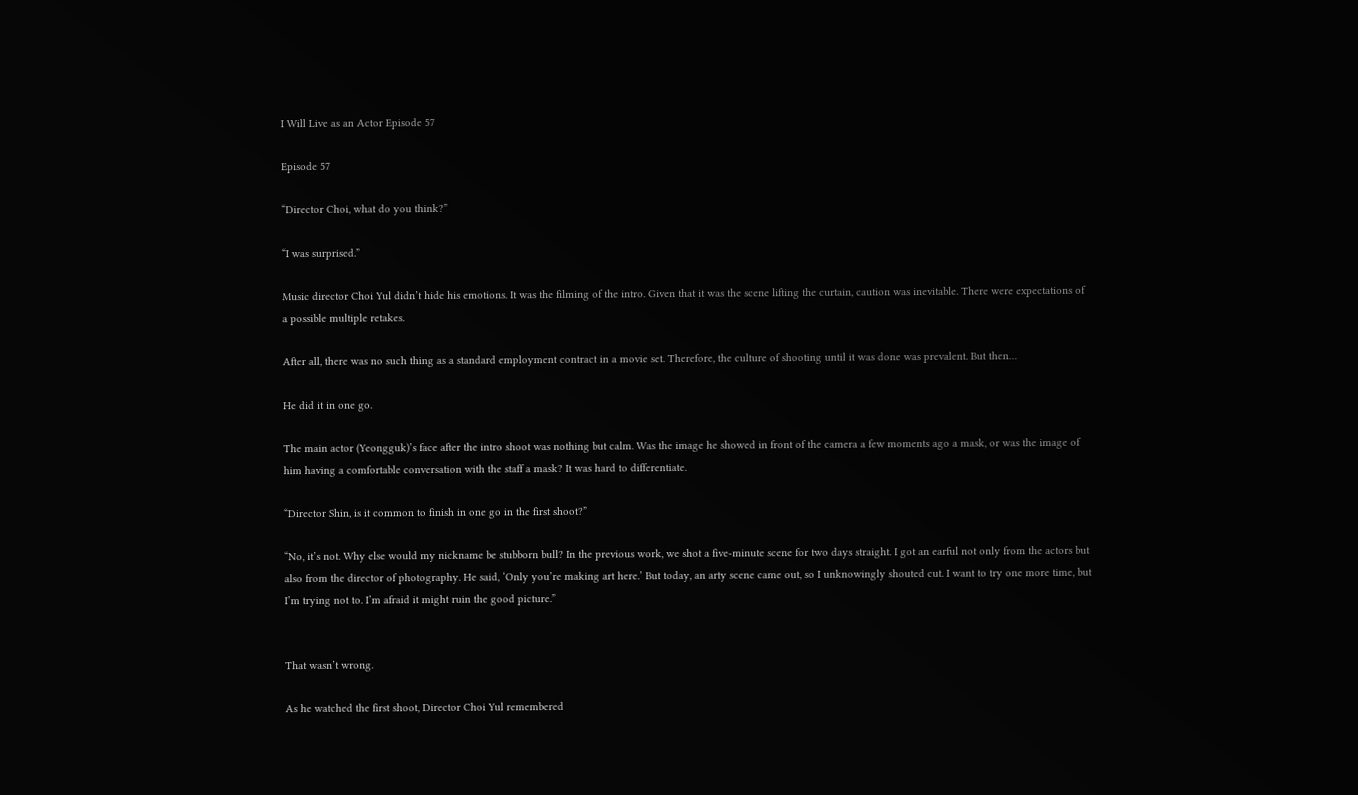I Will Live as an Actor Episode 57

Episode 57

“Director Choi, what do you think?”

“I was surprised.”

Music director Choi Yul didn’t hide his emotions. It was the filming of the intro. Given that it was the scene lifting the curtain, caution was inevitable. There were expectations of a possible multiple retakes.

After all, there was no such thing as a standard employment contract in a movie set. Therefore, the culture of shooting until it was done was prevalent. But then…

He did it in one go.

The main actor (Yeongguk)’s face after the intro shoot was nothing but calm. Was the image he showed in front of the camera a few moments ago a mask, or was the image of him having a comfortable conversation with the staff a mask? It was hard to differentiate.

“Director Shin, is it common to finish in one go in the first shoot?”

“No, it’s not. Why else would my nickname be stubborn bull? In the previous work, we shot a five-minute scene for two days straight. I got an earful not only from the actors but also from the director of photography. He said, ‘Only you’re making art here.’ But today, an arty scene came out, so I unknowingly shouted cut. I want to try one more time, but I’m trying not to. I’m afraid it might ruin the good picture.”


That wasn’t wrong.

As he watched the first shoot, Director Choi Yul remembered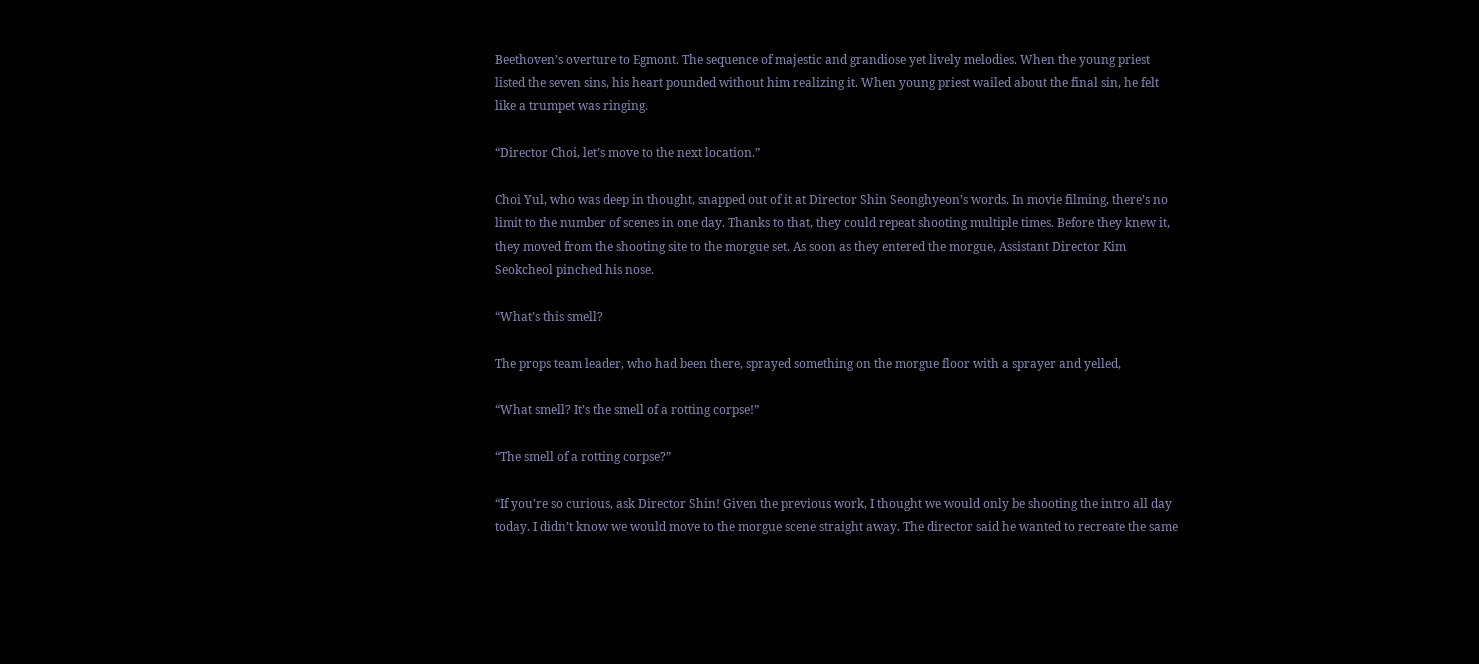Beethoven’s overture to Egmont. The sequence of majestic and grandiose yet lively melodies. When the young priest listed the seven sins, his heart pounded without him realizing it. When young priest wailed about the final sin, he felt like a trumpet was ringing.

“Director Choi, let’s move to the next location.”

Choi Yul, who was deep in thought, snapped out of it at Director Shin Seonghyeon’s words. In movie filming, there’s no limit to the number of scenes in one day. Thanks to that, they could repeat shooting multiple times. Before they knew it, they moved from the shooting site to the morgue set. As soon as they entered the morgue, Assistant Director Kim Seokcheol pinched his nose.

“What’s this smell?

The props team leader, who had been there, sprayed something on the morgue floor with a sprayer and yelled,

“What smell? It’s the smell of a rotting corpse!”

“The smell of a rotting corpse?”

“If you’re so curious, ask Director Shin! Given the previous work, I thought we would only be shooting the intro all day today. I didn’t know we would move to the morgue scene straight away. The director said he wanted to recreate the same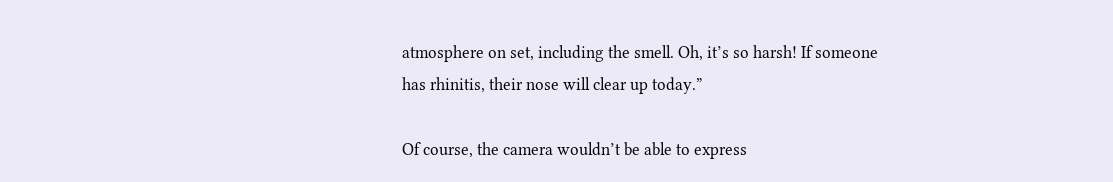atmosphere on set, including the smell. Oh, it’s so harsh! If someone has rhinitis, their nose will clear up today.”

Of course, the camera wouldn’t be able to express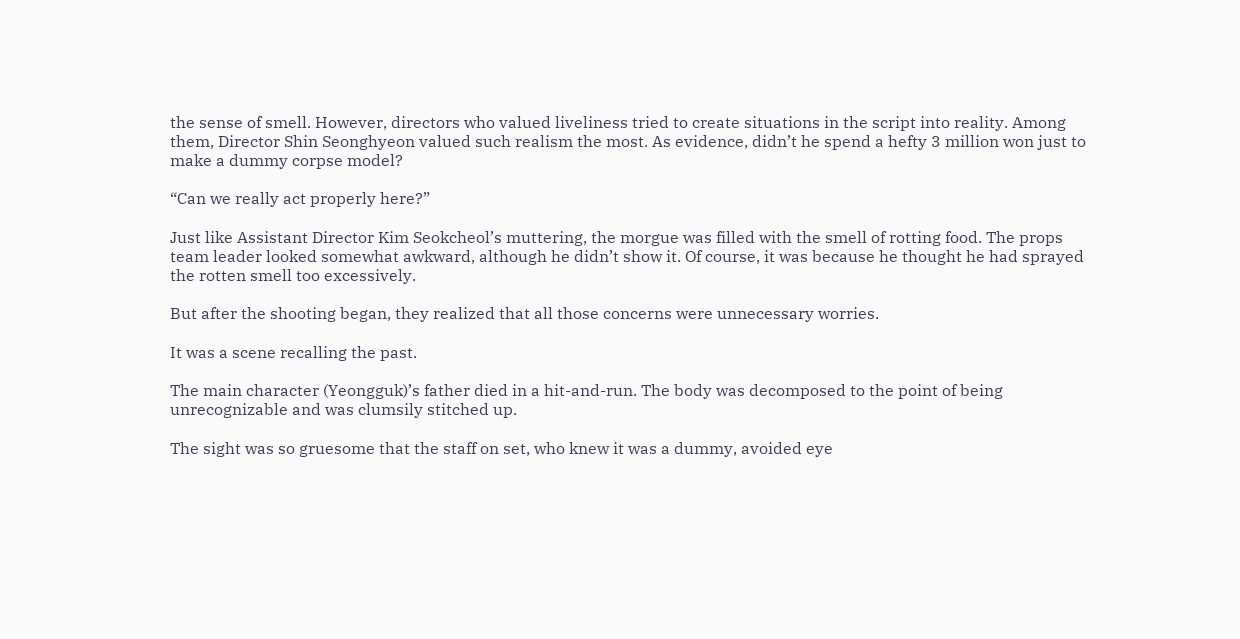the sense of smell. However, directors who valued liveliness tried to create situations in the script into reality. Among them, Director Shin Seonghyeon valued such realism the most. As evidence, didn’t he spend a hefty 3 million won just to make a dummy corpse model?

“Can we really act properly here?”

Just like Assistant Director Kim Seokcheol’s muttering, the morgue was filled with the smell of rotting food. The props team leader looked somewhat awkward, although he didn’t show it. Of course, it was because he thought he had sprayed the rotten smell too excessively.

But after the shooting began, they realized that all those concerns were unnecessary worries.

It was a scene recalling the past.

The main character (Yeongguk)’s father died in a hit-and-run. The body was decomposed to the point of being unrecognizable and was clumsily stitched up.

The sight was so gruesome that the staff on set, who knew it was a dummy, avoided eye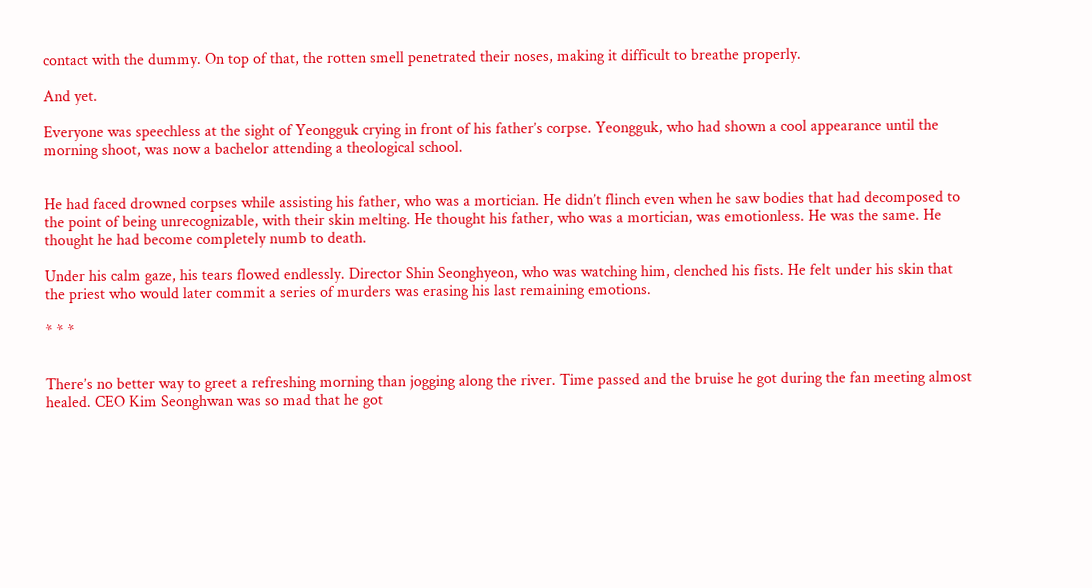contact with the dummy. On top of that, the rotten smell penetrated their noses, making it difficult to breathe properly.

And yet.

Everyone was speechless at the sight of Yeongguk crying in front of his father’s corpse. Yeongguk, who had shown a cool appearance until the morning shoot, was now a bachelor attending a theological school.


He had faced drowned corpses while assisting his father, who was a mortician. He didn’t flinch even when he saw bodies that had decomposed to the point of being unrecognizable, with their skin melting. He thought his father, who was a mortician, was emotionless. He was the same. He thought he had become completely numb to death.

Under his calm gaze, his tears flowed endlessly. Director Shin Seonghyeon, who was watching him, clenched his fists. He felt under his skin that the priest who would later commit a series of murders was erasing his last remaining emotions.

* * *


There’s no better way to greet a refreshing morning than jogging along the river. Time passed and the bruise he got during the fan meeting almost healed. CEO Kim Seonghwan was so mad that he got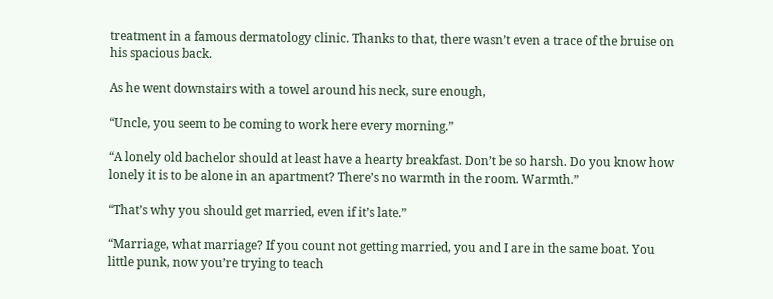treatment in a famous dermatology clinic. Thanks to that, there wasn’t even a trace of the bruise on his spacious back.

As he went downstairs with a towel around his neck, sure enough,

“Uncle, you seem to be coming to work here every morning.”

“A lonely old bachelor should at least have a hearty breakfast. Don’t be so harsh. Do you know how lonely it is to be alone in an apartment? There’s no warmth in the room. Warmth.”

“That’s why you should get married, even if it’s late.”

“Marriage, what marriage? If you count not getting married, you and I are in the same boat. You little punk, now you’re trying to teach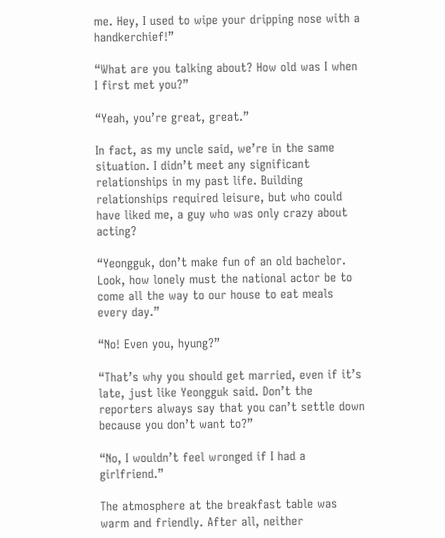me. Hey, I used to wipe your dripping nose with a handkerchief!”

“What are you talking about? How old was I when I first met you?”

“Yeah, you’re great, great.”

In fact, as my uncle said, we’re in the same situation. I didn’t meet any significant relationships in my past life. Building relationships required leisure, but who could have liked me, a guy who was only crazy about acting?

“Yeongguk, don’t make fun of an old bachelor. Look, how lonely must the national actor be to come all the way to our house to eat meals every day.”

“No! Even you, hyung?”

“That’s why you should get married, even if it’s late, just like Yeongguk said. Don’t the reporters always say that you can’t settle down because you don’t want to?”

“No, I wouldn’t feel wronged if I had a girlfriend.”

The atmosphere at the breakfast table was warm and friendly. After all, neither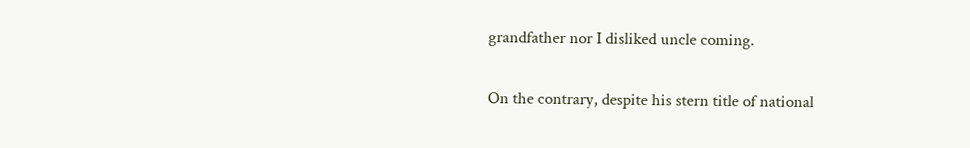grandfather nor I disliked uncle coming.

On the contrary, despite his stern title of national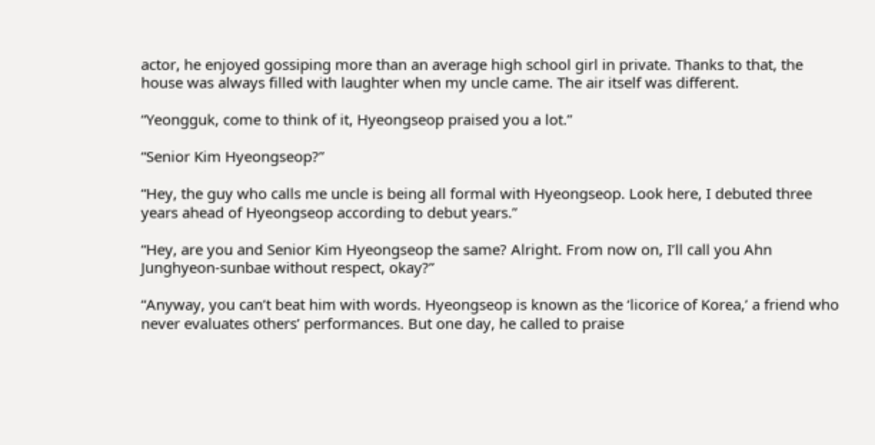actor, he enjoyed gossiping more than an average high school girl in private. Thanks to that, the house was always filled with laughter when my uncle came. The air itself was different.

“Yeongguk, come to think of it, Hyeongseop praised you a lot.”

“Senior Kim Hyeongseop?”

“Hey, the guy who calls me uncle is being all formal with Hyeongseop. Look here, I debuted three years ahead of Hyeongseop according to debut years.”

“Hey, are you and Senior Kim Hyeongseop the same? Alright. From now on, I’ll call you Ahn Junghyeon-sunbae without respect, okay?”

“Anyway, you can’t beat him with words. Hyeongseop is known as the ‘licorice of Korea,’ a friend who never evaluates others’ performances. But one day, he called to praise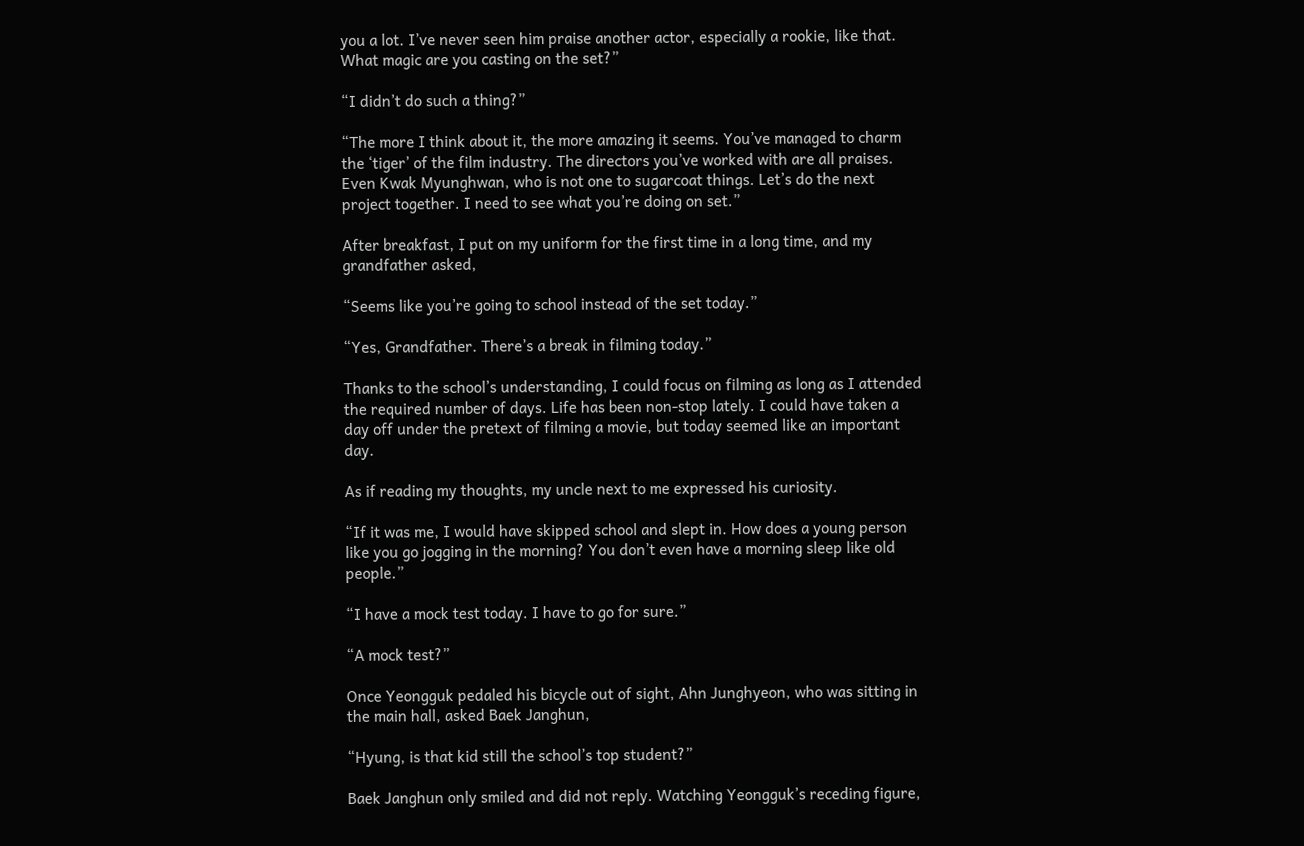you a lot. I’ve never seen him praise another actor, especially a rookie, like that. What magic are you casting on the set?”

“I didn’t do such a thing?”

“The more I think about it, the more amazing it seems. You’ve managed to charm the ‘tiger’ of the film industry. The directors you’ve worked with are all praises. Even Kwak Myunghwan, who is not one to sugarcoat things. Let’s do the next project together. I need to see what you’re doing on set.”

After breakfast, I put on my uniform for the first time in a long time, and my grandfather asked,

“Seems like you’re going to school instead of the set today.”

“Yes, Grandfather. There’s a break in filming today.”

Thanks to the school’s understanding, I could focus on filming as long as I attended the required number of days. Life has been non-stop lately. I could have taken a day off under the pretext of filming a movie, but today seemed like an important day.

As if reading my thoughts, my uncle next to me expressed his curiosity.

“If it was me, I would have skipped school and slept in. How does a young person like you go jogging in the morning? You don’t even have a morning sleep like old people.”

“I have a mock test today. I have to go for sure.”

“A mock test?”

Once Yeongguk pedaled his bicycle out of sight, Ahn Junghyeon, who was sitting in the main hall, asked Baek Janghun,

“Hyung, is that kid still the school’s top student?”

Baek Janghun only smiled and did not reply. Watching Yeongguk’s receding figure,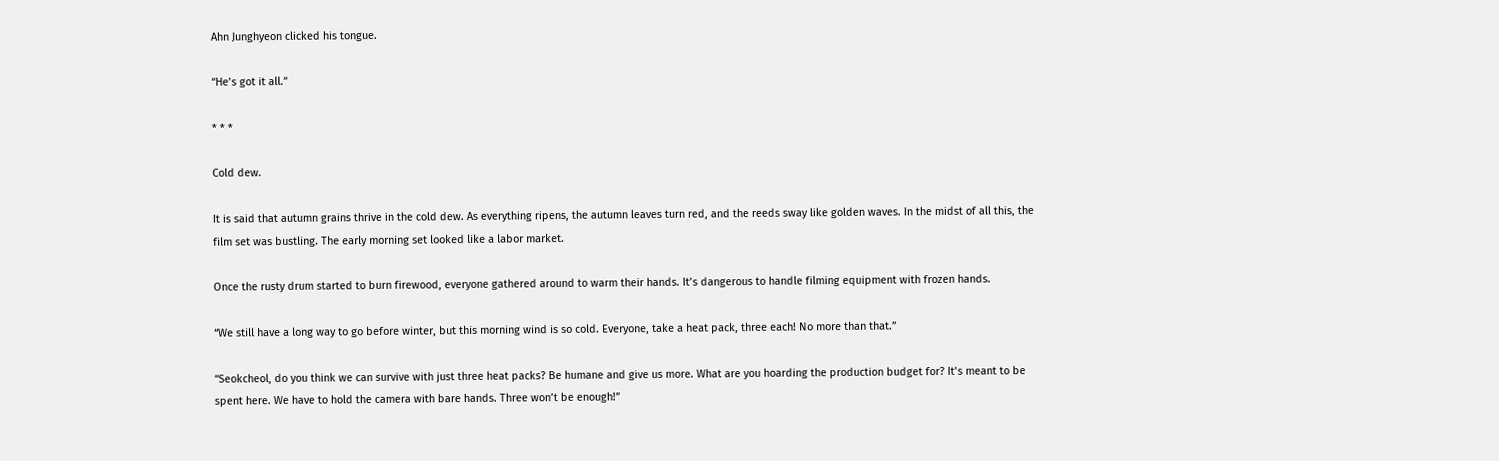Ahn Junghyeon clicked his tongue.

“He’s got it all.”

* * *

Cold dew.

It is said that autumn grains thrive in the cold dew. As everything ripens, the autumn leaves turn red, and the reeds sway like golden waves. In the midst of all this, the film set was bustling. The early morning set looked like a labor market.

Once the rusty drum started to burn firewood, everyone gathered around to warm their hands. It’s dangerous to handle filming equipment with frozen hands.

“We still have a long way to go before winter, but this morning wind is so cold. Everyone, take a heat pack, three each! No more than that.”

“Seokcheol, do you think we can survive with just three heat packs? Be humane and give us more. What are you hoarding the production budget for? It’s meant to be spent here. We have to hold the camera with bare hands. Three won’t be enough!”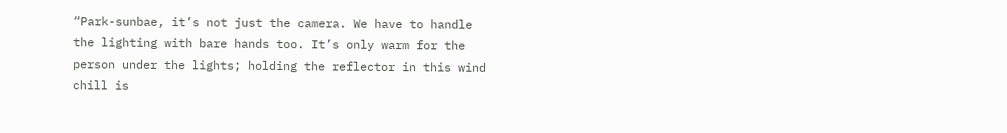“Park-sunbae, it’s not just the camera. We have to handle the lighting with bare hands too. It’s only warm for the person under the lights; holding the reflector in this wind chill is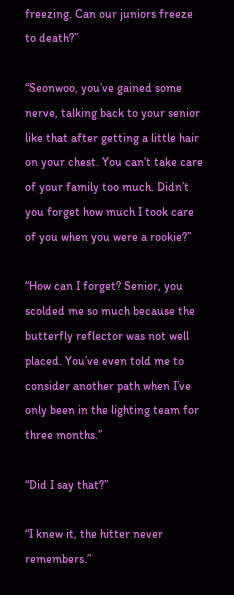freezing. Can our juniors freeze to death?”

“Seonwoo, you’ve gained some nerve, talking back to your senior like that after getting a little hair on your chest. You can’t take care of your family too much. Didn’t you forget how much I took care of you when you were a rookie?”

“How can I forget? Senior, you scolded me so much because the butterfly reflector was not well placed. You’ve even told me to consider another path when I’ve only been in the lighting team for three months.”

“Did I say that?”

“I knew it, the hitter never remembers.”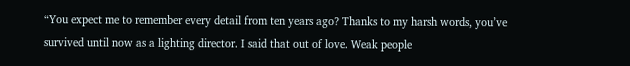“You expect me to remember every detail from ten years ago? Thanks to my harsh words, you’ve survived until now as a lighting director. I said that out of love. Weak people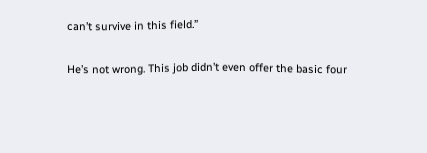can’t survive in this field.”

He’s not wrong. This job didn’t even offer the basic four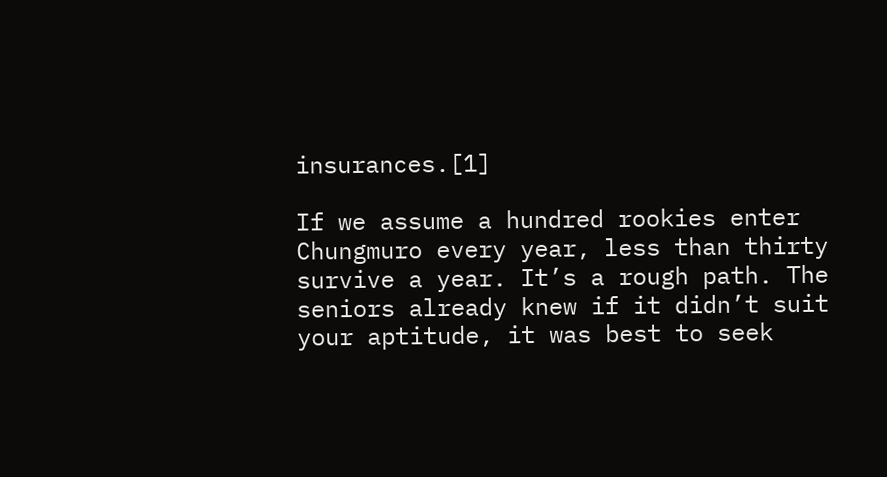insurances.[1]

If we assume a hundred rookies enter Chungmuro every year, less than thirty survive a year. It’s a rough path. The seniors already knew if it didn’t suit your aptitude, it was best to seek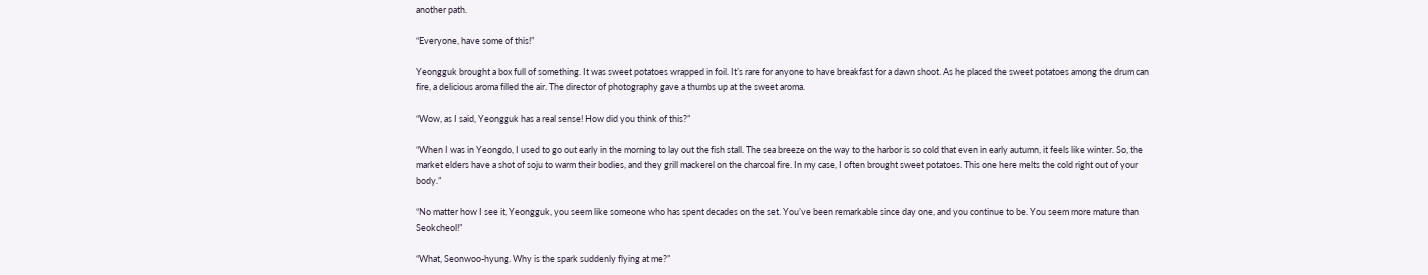another path.

“Everyone, have some of this!”

Yeongguk brought a box full of something. It was sweet potatoes wrapped in foil. It’s rare for anyone to have breakfast for a dawn shoot. As he placed the sweet potatoes among the drum can fire, a delicious aroma filled the air. The director of photography gave a thumbs up at the sweet aroma.

“Wow, as I said, Yeongguk has a real sense! How did you think of this?”

“When I was in Yeongdo, I used to go out early in the morning to lay out the fish stall. The sea breeze on the way to the harbor is so cold that even in early autumn, it feels like winter. So, the market elders have a shot of soju to warm their bodies, and they grill mackerel on the charcoal fire. In my case, I often brought sweet potatoes. This one here melts the cold right out of your body.”

“No matter how I see it, Yeongguk, you seem like someone who has spent decades on the set. You’ve been remarkable since day one, and you continue to be. You seem more mature than Seokcheol!”

“What, Seonwoo-hyung. Why is the spark suddenly flying at me?”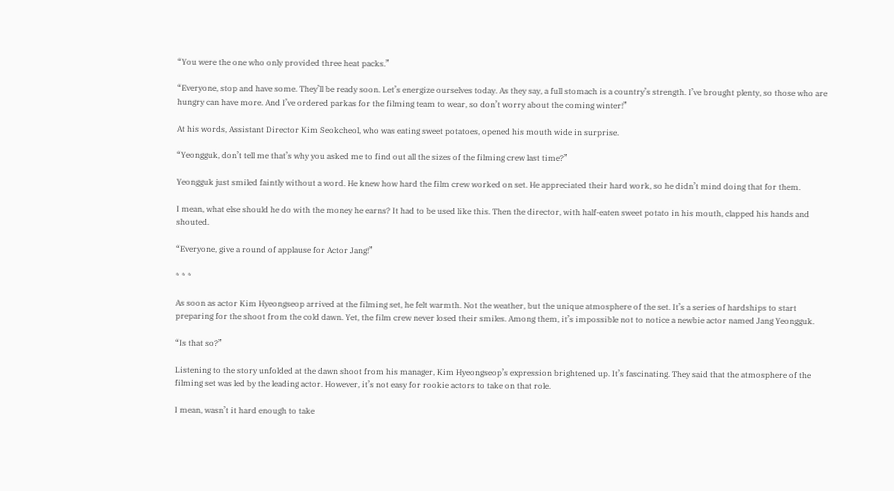“You were the one who only provided three heat packs.”

“Everyone, stop and have some. They’ll be ready soon. Let’s energize ourselves today. As they say, a full stomach is a country’s strength. I’ve brought plenty, so those who are hungry can have more. And I’ve ordered parkas for the filming team to wear, so don’t worry about the coming winter!”

At his words, Assistant Director Kim Seokcheol, who was eating sweet potatoes, opened his mouth wide in surprise.

“Yeongguk, don’t tell me that’s why you asked me to find out all the sizes of the filming crew last time?”

Yeongguk just smiled faintly without a word. He knew how hard the film crew worked on set. He appreciated their hard work, so he didn’t mind doing that for them.

I mean, what else should he do with the money he earns? It had to be used like this. Then the director, with half-eaten sweet potato in his mouth, clapped his hands and shouted.

“Everyone, give a round of applause for Actor Jang!”

* * *

As soon as actor Kim Hyeongseop arrived at the filming set, he felt warmth. Not the weather, but the unique atmosphere of the set. It’s a series of hardships to start preparing for the shoot from the cold dawn. Yet, the film crew never losed their smiles. Among them, it’s impossible not to notice a newbie actor named Jang Yeongguk.

“Is that so?”

Listening to the story unfolded at the dawn shoot from his manager, Kim Hyeongseop’s expression brightened up. It’s fascinating. They said that the atmosphere of the filming set was led by the leading actor. However, it’s not easy for rookie actors to take on that role.

I mean, wasn’t it hard enough to take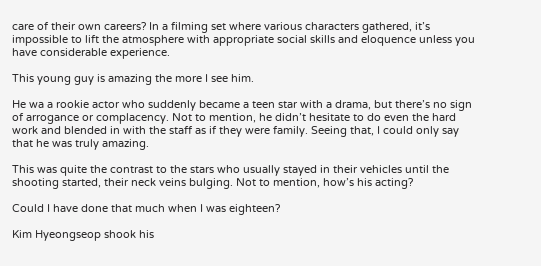care of their own careers? In a filming set where various characters gathered, it’s impossible to lift the atmosphere with appropriate social skills and eloquence unless you have considerable experience.

This young guy is amazing the more I see him.

He wa a rookie actor who suddenly became a teen star with a drama, but there’s no sign of arrogance or complacency. Not to mention, he didn’t hesitate to do even the hard work and blended in with the staff as if they were family. Seeing that, I could only say that he was truly amazing.

This was quite the contrast to the stars who usually stayed in their vehicles until the shooting started, their neck veins bulging. Not to mention, how’s his acting?

Could I have done that much when I was eighteen?

Kim Hyeongseop shook his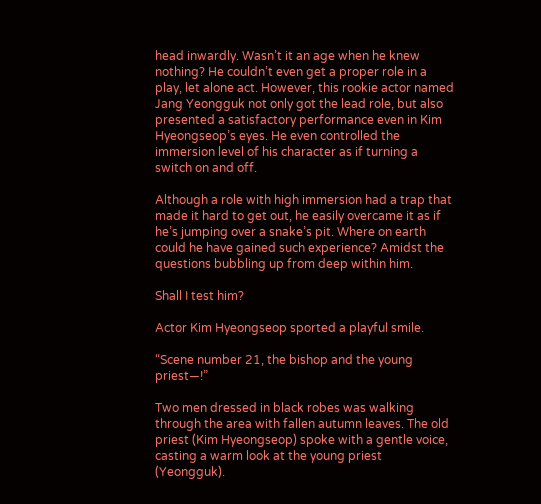head inwardly. Wasn’t it an age when he knew nothing? He couldn’t even get a proper role in a play, let alone act. However, this rookie actor named Jang Yeongguk not only got the lead role, but also presented a satisfactory performance even in Kim Hyeongseop’s eyes. He even controlled the immersion level of his character as if turning a switch on and off.

Although a role with high immersion had a trap that made it hard to get out, he easily overcame it as if he’s jumping over a snake’s pit. Where on earth could he have gained such experience? Amidst the questions bubbling up from deep within him.

Shall I test him?

Actor Kim Hyeongseop sported a playful smile.

“Scene number 21, the bishop and the young priest—!”

Two men dressed in black robes was walking through the area with fallen autumn leaves. The old priest (Kim Hyeongseop) spoke with a gentle voice, casting a warm look at the young priest (Yeongguk).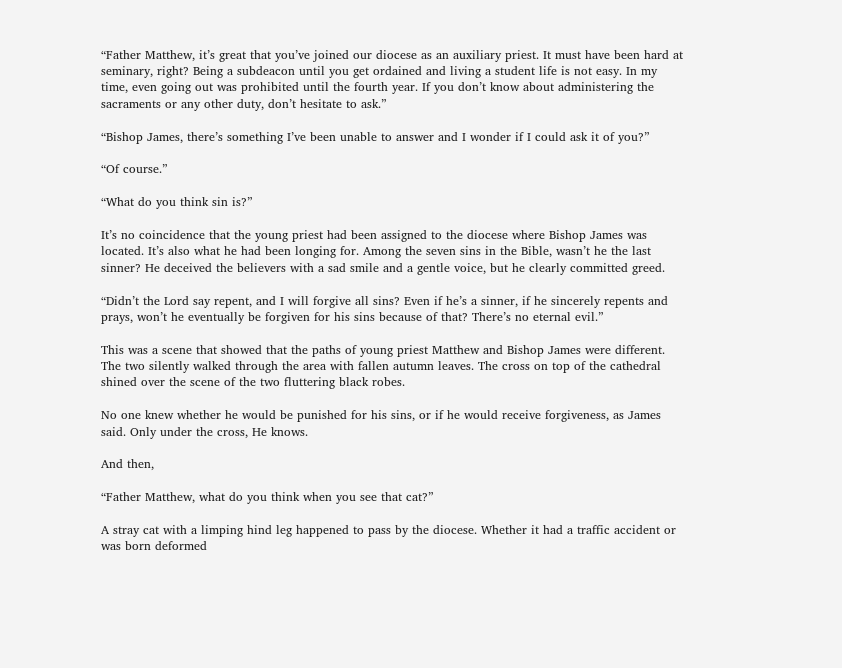“Father Matthew, it’s great that you’ve joined our diocese as an auxiliary priest. It must have been hard at seminary, right? Being a subdeacon until you get ordained and living a student life is not easy. In my time, even going out was prohibited until the fourth year. If you don’t know about administering the sacraments or any other duty, don’t hesitate to ask.”

“Bishop James, there’s something I’ve been unable to answer and I wonder if I could ask it of you?”

“Of course.”

“What do you think sin is?”

It’s no coincidence that the young priest had been assigned to the diocese where Bishop James was located. It’s also what he had been longing for. Among the seven sins in the Bible, wasn’t he the last sinner? He deceived the believers with a sad smile and a gentle voice, but he clearly committed greed.

“Didn’t the Lord say repent, and I will forgive all sins? Even if he’s a sinner, if he sincerely repents and prays, won’t he eventually be forgiven for his sins because of that? There’s no eternal evil.”

This was a scene that showed that the paths of young priest Matthew and Bishop James were different. The two silently walked through the area with fallen autumn leaves. The cross on top of the cathedral shined over the scene of the two fluttering black robes.

No one knew whether he would be punished for his sins, or if he would receive forgiveness, as James said. Only under the cross, He knows.

And then,

“Father Matthew, what do you think when you see that cat?”

A stray cat with a limping hind leg happened to pass by the diocese. Whether it had a traffic accident or was born deformed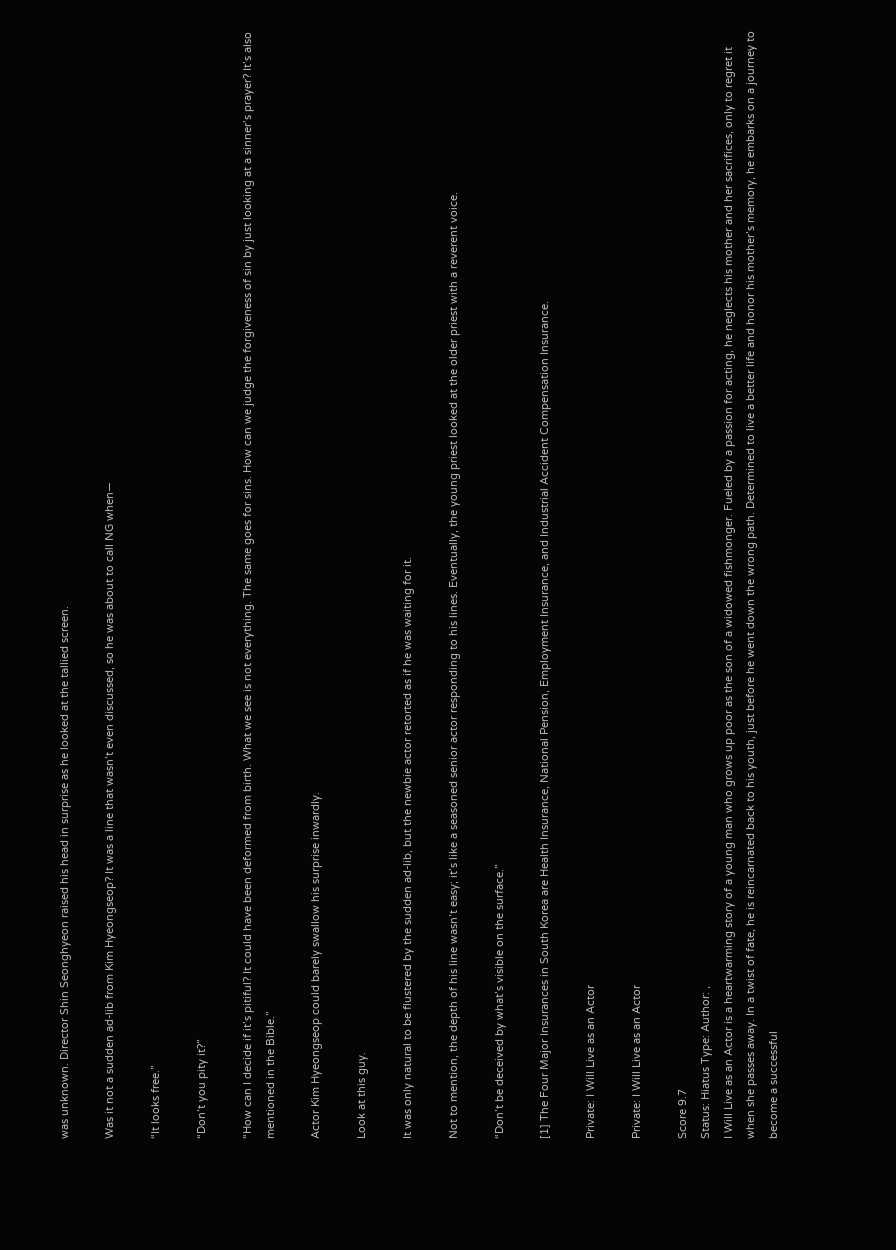was unknown. Director Shin Seonghyeon raised his head in surprise as he looked at the tallied screen.

Was it not a sudden ad-lib from Kim Hyeongseop? It was a line that wasn’t even discussed, so he was about to call NG when—

“It looks free.”

“Don’t you pity it?”

“How can I decide if it’s pitiful? It could have been deformed from birth. What we see is not everything. The same goes for sins. How can we judge the forgiveness of sin by just looking at a sinner’s prayer? It’s also mentioned in the Bible.”

Actor Kim Hyeongseop could barely swallow his surprise inwardly.

Look at this guy.

It was only natural to be flustered by the sudden ad-lib, but the newbie actor retorted as if he was waiting for it.

Not to mention, the depth of his line wasn’t easy; it’s like a seasoned senior actor responding to his lines. Eventually, the young priest looked at the older priest with a reverent voice.

“Don’t be deceived by what’s visible on the surface.”

[1] The Four Major Insurances in South Korea are Health Insurance, National Pension, Employment Insurance, and Industrial Accident Compensation Insurance.

Private: I Will Live as an Actor

Private: I Will Live as an Actor

Score 9.7
Status: Hiatus Type: Author: ,
I Will Live as an Actor is a heartwarming story of a young man who grows up poor as the son of a widowed fishmonger. Fueled by a passion for acting, he neglects his mother and her sacrifices, only to regret it when she passes away. In a twist of fate, he is reincarnated back to his youth, just before he went down the wrong path. Determined to live a better life and honor his mother’s memory, he embarks on a journey to become a successful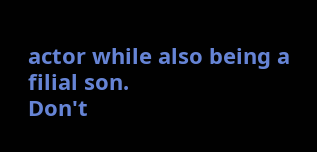actor while also being a filial son.
Don't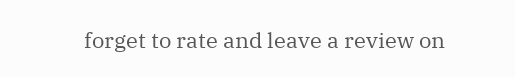forget to rate and leave a review on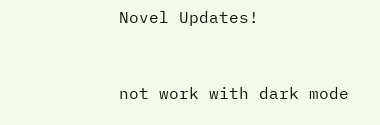Novel Updates!



not work with dark mode